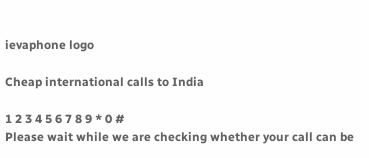ievaphone logo

Cheap international calls to India

1 2 3 4 5 6 7 8 9 * 0 #
Please wait while we are checking whether your call can be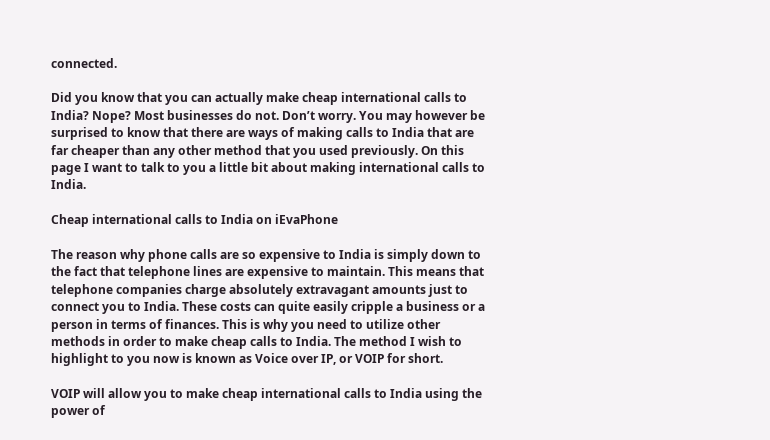connected.

Did you know that you can actually make cheap international calls to India? Nope? Most businesses do not. Don’t worry. You may however be surprised to know that there are ways of making calls to India that are far cheaper than any other method that you used previously. On this page I want to talk to you a little bit about making international calls to India.

Cheap international calls to India on iEvaPhone

The reason why phone calls are so expensive to India is simply down to the fact that telephone lines are expensive to maintain. This means that telephone companies charge absolutely extravagant amounts just to connect you to India. These costs can quite easily cripple a business or a person in terms of finances. This is why you need to utilize other methods in order to make cheap calls to India. The method I wish to highlight to you now is known as Voice over IP, or VOIP for short.

VOIP will allow you to make cheap international calls to India using the power of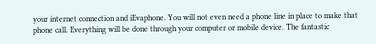your internet connection and iEvaphone. You will not even need a phone line in place to make that phone call. Everything will be done through your computer or mobile device. The fantastic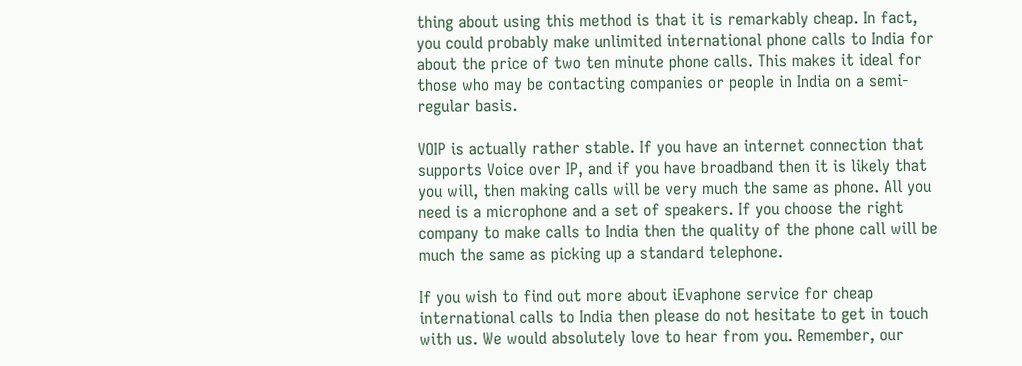thing about using this method is that it is remarkably cheap. In fact, you could probably make unlimited international phone calls to India for about the price of two ten minute phone calls. This makes it ideal for those who may be contacting companies or people in India on a semi-regular basis.

VOIP is actually rather stable. If you have an internet connection that supports Voice over IP, and if you have broadband then it is likely that you will, then making calls will be very much the same as phone. All you need is a microphone and a set of speakers. If you choose the right company to make calls to India then the quality of the phone call will be much the same as picking up a standard telephone.

If you wish to find out more about iEvaphone service for cheap international calls to India then please do not hesitate to get in touch with us. We would absolutely love to hear from you. Remember, our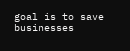goal is to save businesses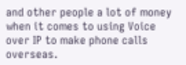and other people a lot of money when it comes to using Voice over IP to make phone calls overseas.